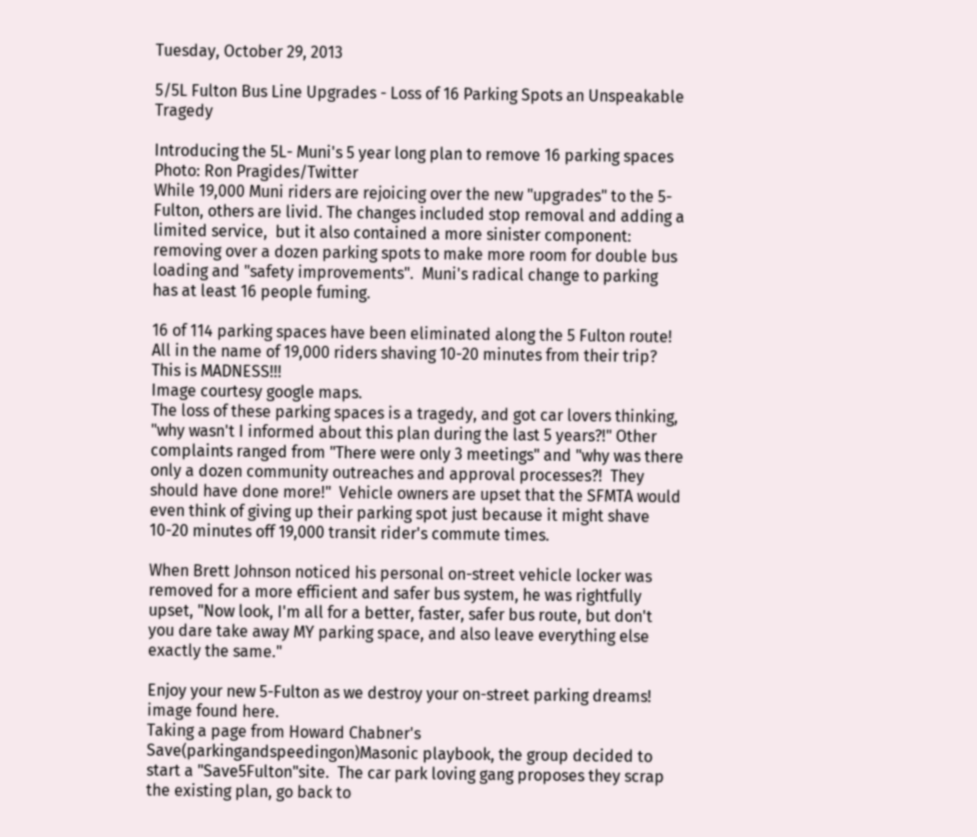Tuesday, October 29, 2013

5/5L Fulton Bus Line Upgrades - Loss of 16 Parking Spots an Unspeakable Tragedy

Introducing the 5L- Muni's 5 year long plan to remove 16 parking spaces
Photo: Ron Pragides/Twitter
While 19,000 Muni riders are rejoicing over the new "upgrades" to the 5-Fulton, others are livid. The changes included stop removal and adding a limited service,  but it also contained a more sinister component: removing over a dozen parking spots to make more room for double bus loading and "safety improvements".  Muni's radical change to parking has at least 16 people fuming.

16 of 114 parking spaces have been eliminated along the 5 Fulton route!  All in the name of 19,000 riders shaving 10-20 minutes from their trip?  This is MADNESS!!!
Image courtesy google maps.
The loss of these parking spaces is a tragedy, and got car lovers thinking, "why wasn't I informed about this plan during the last 5 years?!" Other complaints ranged from "There were only 3 meetings" and "why was there only a dozen community outreaches and approval processes?!  They should have done more!"  Vehicle owners are upset that the SFMTA would even think of giving up their parking spot just because it might shave 10-20 minutes off 19,000 transit rider's commute times.

When Brett Johnson noticed his personal on-street vehicle locker was removed for a more efficient and safer bus system, he was rightfully upset, "Now look, I'm all for a better, faster, safer bus route, but don't you dare take away MY parking space, and also leave everything else exactly the same."

Enjoy your new 5-Fulton as we destroy your on-street parking dreams!
image found here.
Taking a page from Howard Chabner's Save(parkingandspeedingon)Masonic playbook, the group decided to start a "Save5Fulton"site.  The car park loving gang proposes they scrap the existing plan, go back to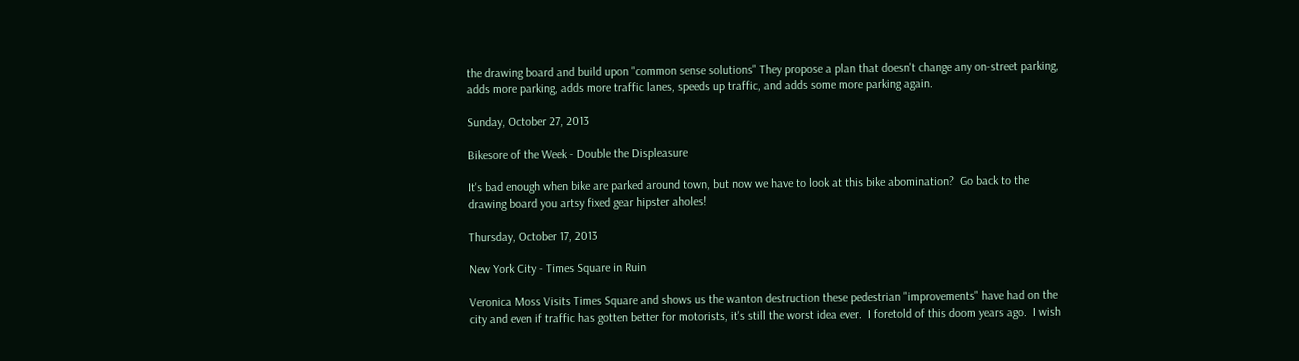the drawing board and build upon "common sense solutions" They propose a plan that doesn't change any on-street parking, adds more parking, adds more traffic lanes, speeds up traffic, and adds some more parking again.

Sunday, October 27, 2013

Bikesore of the Week - Double the Displeasure

It's bad enough when bike are parked around town, but now we have to look at this bike abomination?  Go back to the drawing board you artsy fixed gear hipster aholes!

Thursday, October 17, 2013

New York City - Times Square in Ruin

Veronica Moss Visits Times Square and shows us the wanton destruction these pedestrian "improvements" have had on the city and even if traffic has gotten better for motorists, it's still the worst idea ever.  I foretold of this doom years ago.  I wish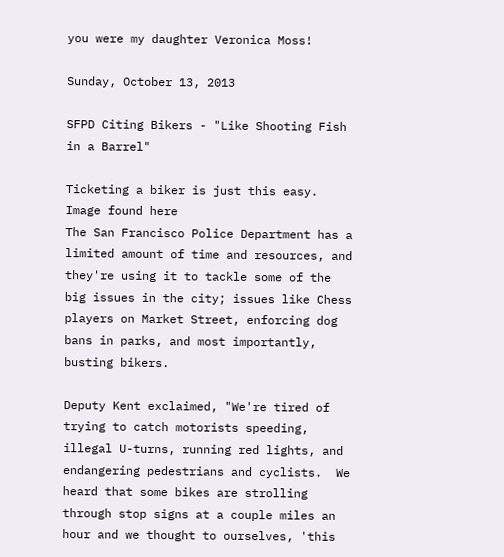you were my daughter Veronica Moss!

Sunday, October 13, 2013

SFPD Citing Bikers - "Like Shooting Fish in a Barrel"

Ticketing a biker is just this easy.
Image found here
The San Francisco Police Department has a limited amount of time and resources, and they're using it to tackle some of the big issues in the city; issues like Chess players on Market Street, enforcing dog bans in parks, and most importantly, busting bikers.

Deputy Kent exclaimed, "We're tired of trying to catch motorists speeding, illegal U-turns, running red lights, and endangering pedestrians and cyclists.  We heard that some bikes are strolling through stop signs at a couple miles an hour and we thought to ourselves, 'this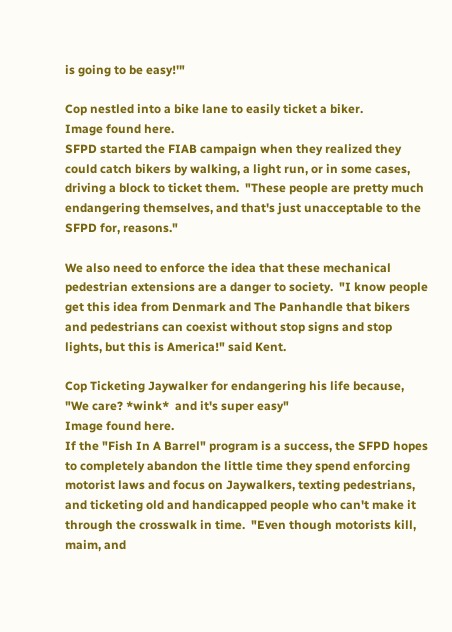is going to be easy!'"

Cop nestled into a bike lane to easily ticket a biker.
Image found here.
SFPD started the FIAB campaign when they realized they could catch bikers by walking, a light run, or in some cases, driving a block to ticket them.  "These people are pretty much endangering themselves, and that's just unacceptable to the SFPD for, reasons."

We also need to enforce the idea that these mechanical pedestrian extensions are a danger to society.  "I know people get this idea from Denmark and The Panhandle that bikers and pedestrians can coexist without stop signs and stop lights, but this is America!" said Kent.

Cop Ticketing Jaywalker for endangering his life because, "We care? *wink*  and it's super easy"
Image found here.
If the "Fish In A Barrel" program is a success, the SFPD hopes to completely abandon the little time they spend enforcing motorist laws and focus on Jaywalkers, texting pedestrians, and ticketing old and handicapped people who can't make it through the crosswalk in time.  "Even though motorists kill, maim, and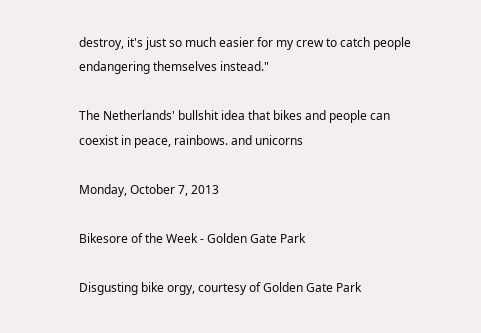destroy, it's just so much easier for my crew to catch people endangering themselves instead."

The Netherlands' bullshit idea that bikes and people can coexist in peace, rainbows. and unicorns

Monday, October 7, 2013

Bikesore of the Week - Golden Gate Park

Disgusting bike orgy, courtesy of Golden Gate Park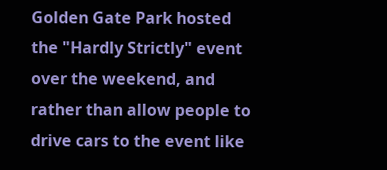Golden Gate Park hosted the "Hardly Strictly" event over the weekend, and rather than allow people to drive cars to the event like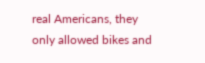real Americans, they only allowed bikes and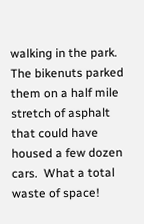walking in the park.  The bikenuts parked them on a half mile stretch of asphalt that could have housed a few dozen cars.  What a total waste of space!